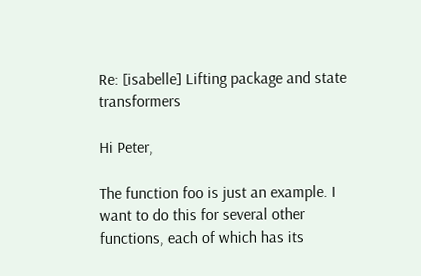Re: [isabelle] Lifting package and state transformers

Hi Peter,

The function foo is just an example. I want to do this for several other functions, each of which has its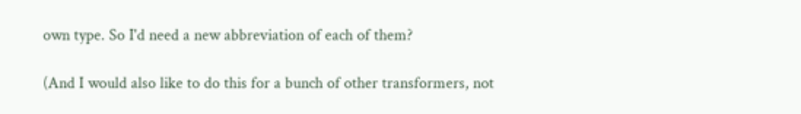own type. So I'd need a new abbreviation of each of them?

(And I would also like to do this for a bunch of other transformers, not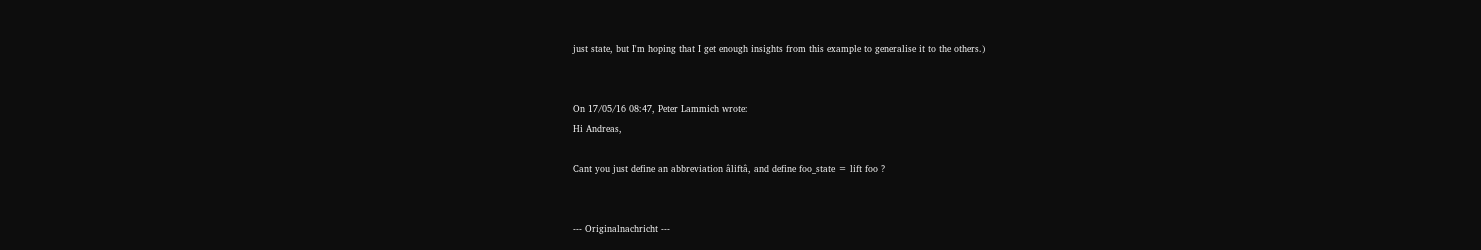just state, but I'm hoping that I get enough insights from this example to generalise it to the others.)


On 17/05/16 08:47, Peter Lammich wrote:
Hi Andreas,

Cant you just define an abbreviation âliftâ, and define foo_state = lift foo ?


--- Originalnachricht ---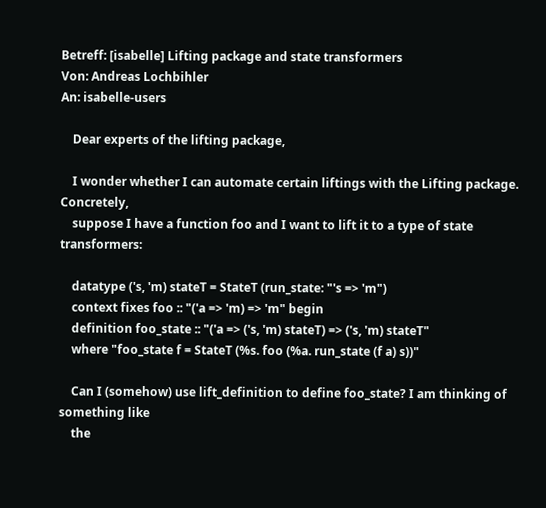Betreff: [isabelle] Lifting package and state transformers
Von: Andreas Lochbihler
An: isabelle-users

    Dear experts of the lifting package,

    I wonder whether I can automate certain liftings with the Lifting package. Concretely,
    suppose I have a function foo and I want to lift it to a type of state transformers:

    datatype ('s, 'm) stateT = StateT (run_state: "'s => 'm")
    context fixes foo :: "('a => 'm) => 'm" begin
    definition foo_state :: "('a => ('s, 'm) stateT) => ('s, 'm) stateT"
    where "foo_state f = StateT (%s. foo (%a. run_state (f a) s))"

    Can I (somehow) use lift_definition to define foo_state? I am thinking of something like
    the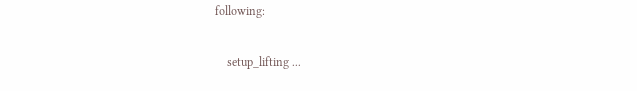following:

    setup_lifting ...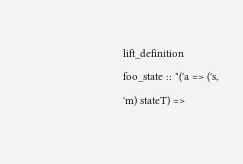lift_definition foo_state :: "('a => ('s, 'm) stateT) =>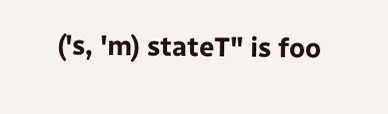('s, 'm) stateT" is foo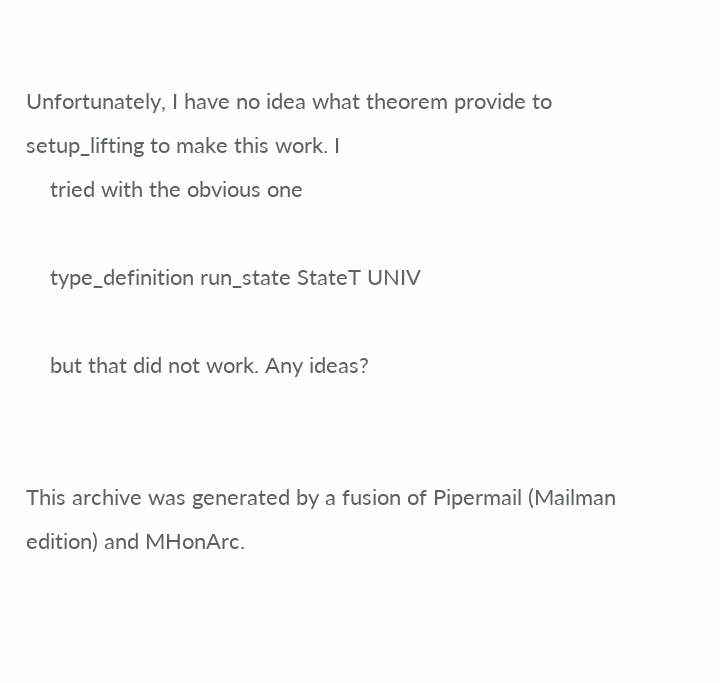Unfortunately, I have no idea what theorem provide to setup_lifting to make this work. I
    tried with the obvious one

    type_definition run_state StateT UNIV

    but that did not work. Any ideas?


This archive was generated by a fusion of Pipermail (Mailman edition) and MHonArc.